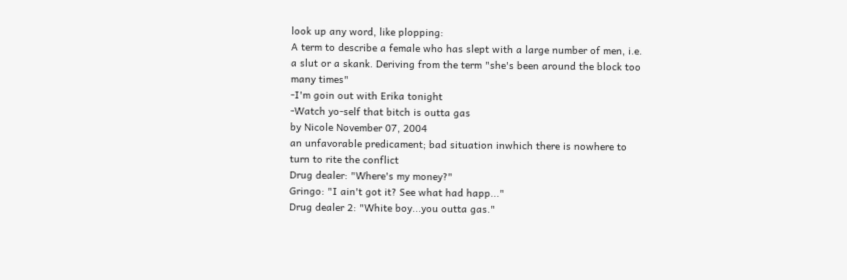look up any word, like plopping:
A term to describe a female who has slept with a large number of men, i.e. a slut or a skank. Deriving from the term "she's been around the block too many times"
-I'm goin out with Erika tonight
-Watch yo-self that bitch is outta gas
by Nicole November 07, 2004
an unfavorable predicament; bad situation inwhich there is nowhere to turn to rite the conflict
Drug dealer: "Where's my money?"
Gringo: "I ain't got it? See what had happ..."
Drug dealer 2: "White boy...you outta gas."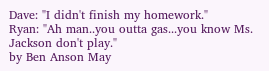Dave: "I didn't finish my homework."
Ryan: "Ah man..you outta gas...you know Ms. Jackson don't play."
by Ben Anson May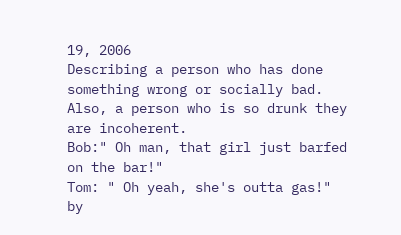19, 2006
Describing a person who has done something wrong or socially bad. Also, a person who is so drunk they are incoherent.
Bob:" Oh man, that girl just barfed on the bar!"
Tom: " Oh yeah, she's outta gas!"
by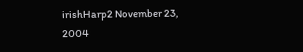irishHarp2 November 23, 2004